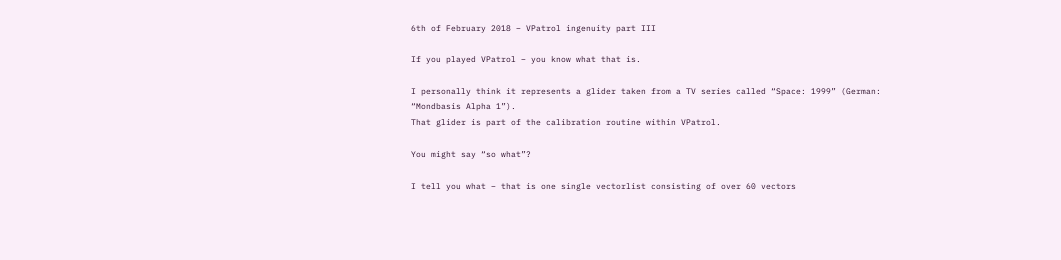6th of February 2018 – VPatrol ingenuity part III

If you played VPatrol – you know what that is.

I personally think it represents a glider taken from a TV series called “Space: 1999” (German: “Mondbasis Alpha 1”).
That glider is part of the calibration routine within VPatrol.

You might say “so what”?

I tell you what – that is one single vectorlist consisting of over 60 vectors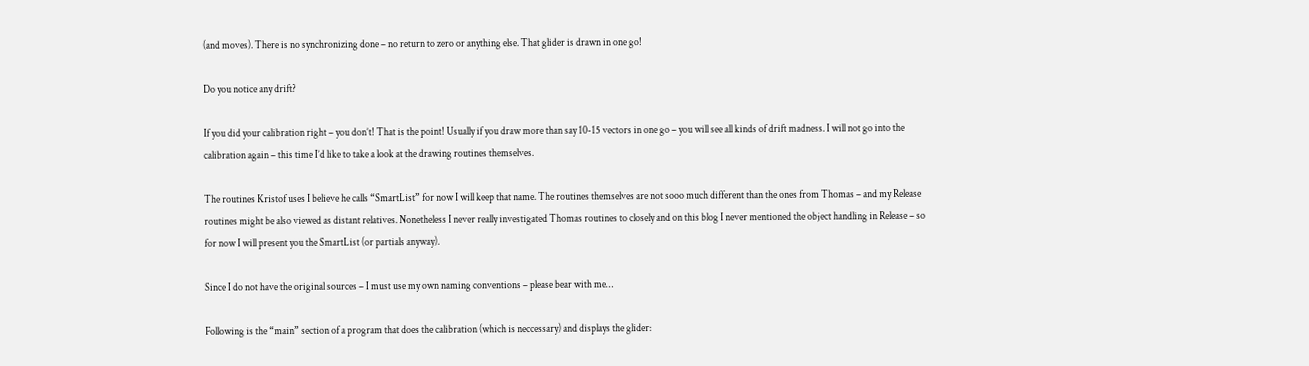(and moves). There is no synchronizing done – no return to zero or anything else. That glider is drawn in one go!

Do you notice any drift?

If you did your calibration right – you don’t! That is the point! Usually if you draw more than say 10-15 vectors in one go – you will see all kinds of drift madness. I will not go into the calibration again – this time I’d like to take a look at the drawing routines themselves.

The routines Kristof uses I believe he calls “SmartList” for now I will keep that name. The routines themselves are not sooo much different than the ones from Thomas – and my Release routines might be also viewed as distant relatives. Nonetheless I never really investigated Thomas routines to closely and on this blog I never mentioned the object handling in Release – so for now I will present you the SmartList (or partials anyway).

Since I do not have the original sources – I must use my own naming conventions – please bear with me…

Following is the “main” section of a program that does the calibration (which is neccessary) and displays the glider: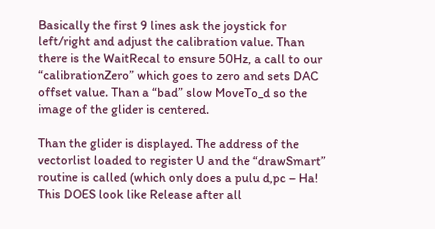Basically the first 9 lines ask the joystick for left/right and adjust the calibration value. Than there is the WaitRecal to ensure 50Hz, a call to our “calibrationZero” which goes to zero and sets DAC offset value. Than a “bad” slow MoveTo_d so the image of the glider is centered.

Than the glider is displayed. The address of the vectorlist loaded to register U and the “drawSmart” routine is called (which only does a pulu d,pc – Ha! This DOES look like Release after all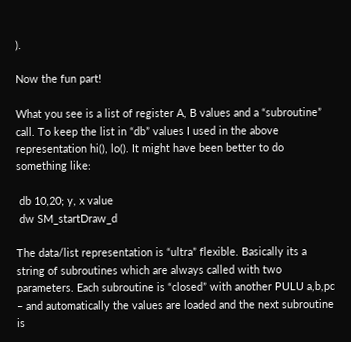).

Now the fun part!

What you see is a list of register A, B values and a “subroutine” call. To keep the list in “db” values I used in the above representation hi(), lo(). It might have been better to do something like:

 db 10,20; y, x value
 dw SM_startDraw_d

The data/list representation is “ultra” flexible. Basically its a string of subroutines which are always called with two parameters. Each subroutine is “closed” with another PULU a,b,pc – and automatically the values are loaded and the next subroutine is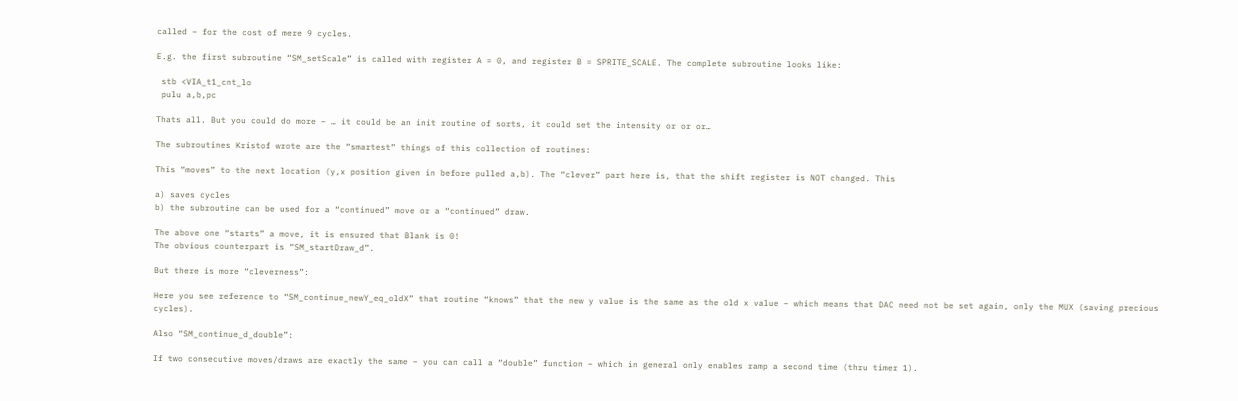called – for the cost of mere 9 cycles.

E.g. the first subroutine “SM_setScale” is called with register A = 0, and register B = SPRITE_SCALE. The complete subroutine looks like:

 stb <VIA_t1_cnt_lo
 pulu a,b,pc

Thats all. But you could do more – … it could be an init routine of sorts, it could set the intensity or or or…

The subroutines Kristof wrote are the “smartest” things of this collection of routines:

This “moves” to the next location (y,x position given in before pulled a,b). The “clever” part here is, that the shift register is NOT changed. This

a) saves cycles
b) the subroutine can be used for a “continued” move or a “continued” draw.

The above one “starts” a move, it is ensured that Blank is 0!
The obvious counterpart is “SM_startDraw_d”.

But there is more “cleverness”:

Here you see reference to “SM_continue_newY_eq_oldX” that routine “knows” that the new y value is the same as the old x value – which means that DAC need not be set again, only the MUX (saving precious cycles).

Also “SM_continue_d_double”:

If two consecutive moves/draws are exactly the same – you can call a “double” function – which in general only enables ramp a second time (thru timer 1).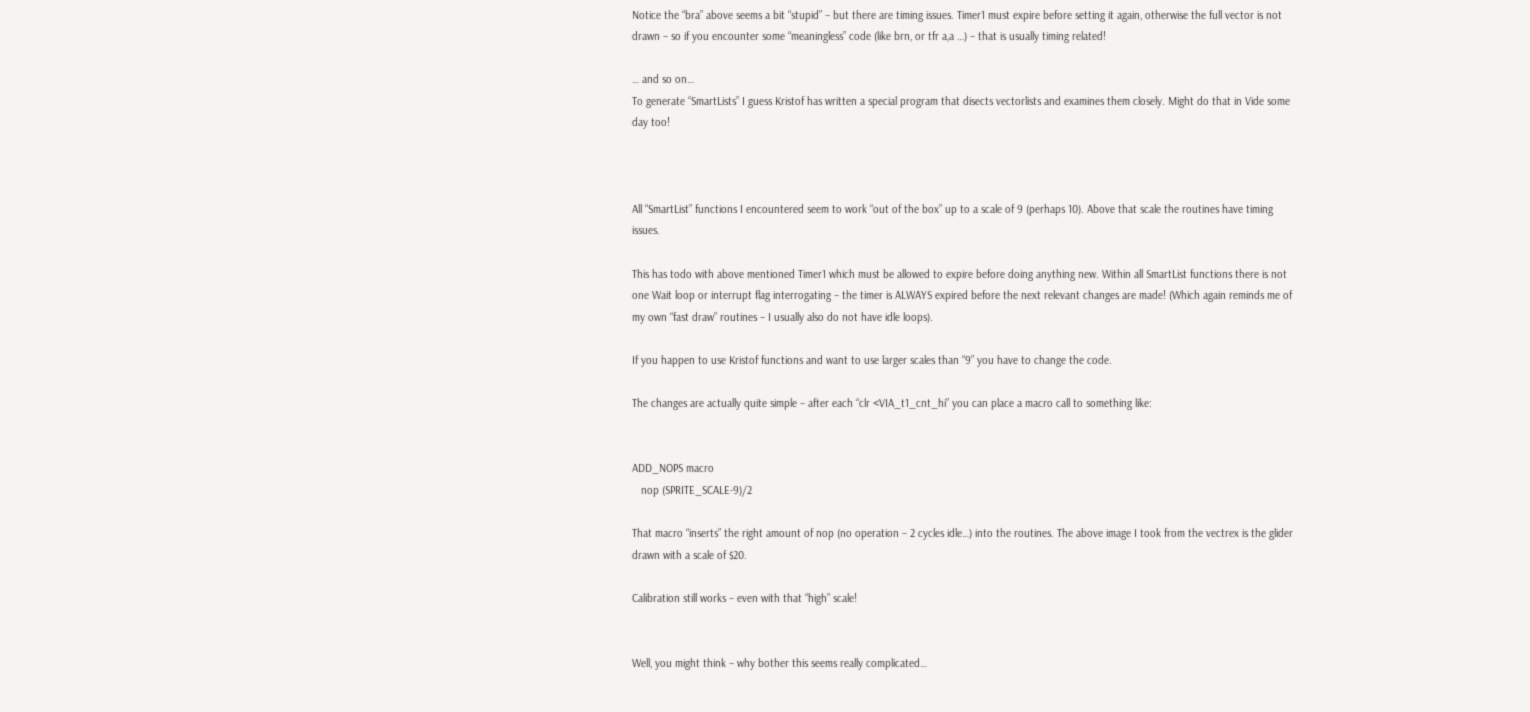Notice the “bra” above seems a bit “stupid” – but there are timing issues. Timer1 must expire before setting it again, otherwise the full vector is not drawn – so if you encounter some “meaningless” code (like brn, or tfr a,a …) – that is usually timing related!

… and so on…
To generate “SmartLists” I guess Kristof has written a special program that disects vectorlists and examines them closely. Might do that in Vide some day too!



All “SmartList” functions I encountered seem to work “out of the box” up to a scale of 9 (perhaps 10). Above that scale the routines have timing issues.

This has todo with above mentioned Timer1 which must be allowed to expire before doing anything new. Within all SmartList functions there is not one Wait loop or interrupt flag interrogating – the timer is ALWAYS expired before the next relevant changes are made! (Which again reminds me of my own “fast draw” routines – I usually also do not have idle loops).

If you happen to use Kristof functions and want to use larger scales than “9” you have to change the code.

The changes are actually quite simple – after each “clr <VIA_t1_cnt_hi” you can place a macro call to something like:


ADD_NOPS macro
   nop (SPRITE_SCALE-9)/2

That macro “inserts” the right amount of nop (no operation – 2 cycles idle…) into the routines. The above image I took from the vectrex is the glider drawn with a scale of $20.

Calibration still works – even with that “high” scale!


Well, you might think – why bother this seems really complicated…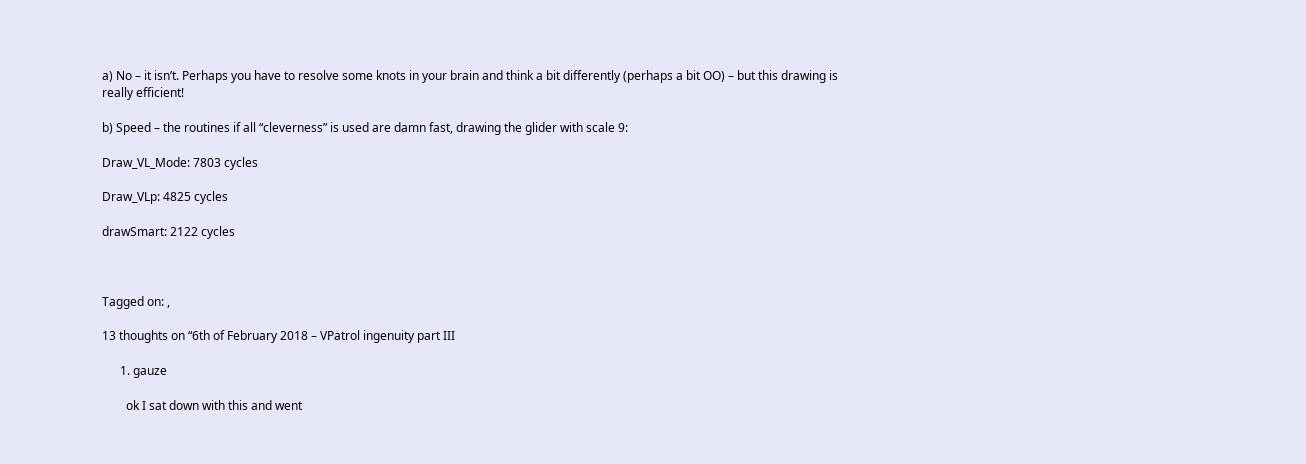a) No – it isn’t. Perhaps you have to resolve some knots in your brain and think a bit differently (perhaps a bit OO) – but this drawing is really efficient!

b) Speed – the routines if all “cleverness” is used are damn fast, drawing the glider with scale 9:

Draw_VL_Mode: 7803 cycles

Draw_VLp: 4825 cycles

drawSmart: 2122 cycles



Tagged on: ,

13 thoughts on “6th of February 2018 – VPatrol ingenuity part III

      1. gauze

        ok I sat down with this and went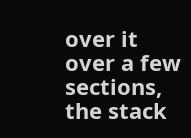over it over a few sections, the stack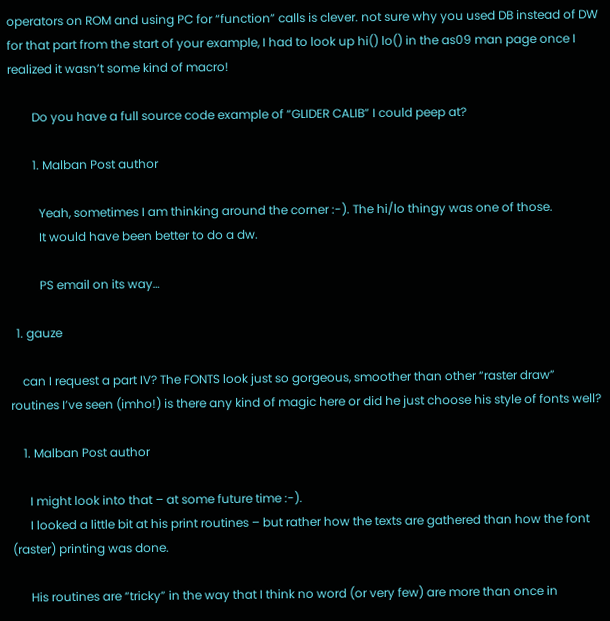operators on ROM and using PC for “function” calls is clever. not sure why you used DB instead of DW for that part from the start of your example, I had to look up hi() lo() in the as09 man page once I realized it wasn’t some kind of macro!

        Do you have a full source code example of “GLIDER CALIB” I could peep at?

        1. Malban Post author

          Yeah, sometimes I am thinking around the corner :-). The hi/lo thingy was one of those.
          It would have been better to do a dw.

          PS email on its way…

  1. gauze

    can I request a part IV? The FONTS look just so gorgeous, smoother than other “raster draw” routines I’ve seen (imho!) is there any kind of magic here or did he just choose his style of fonts well?

    1. Malban Post author

      I might look into that – at some future time :-).
      I looked a little bit at his print routines – but rather how the texts are gathered than how the font (raster) printing was done.

      His routines are “tricky” in the way that I think no word (or very few) are more than once in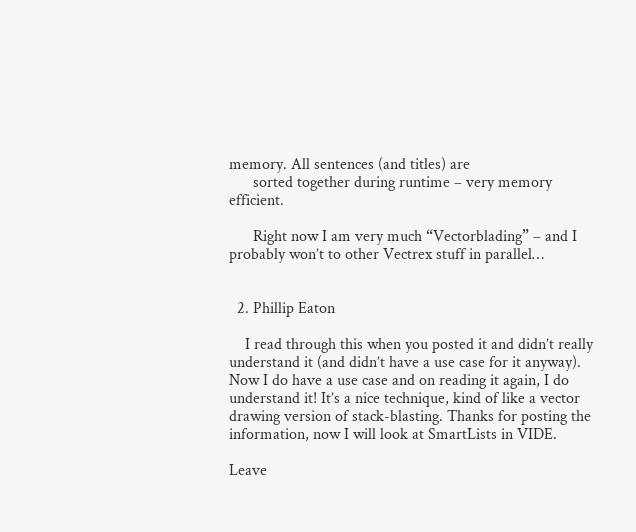memory. All sentences (and titles) are
      sorted together during runtime – very memory efficient.

      Right now I am very much “Vectorblading” – and I probably won’t to other Vectrex stuff in parallel…


  2. Phillip Eaton

    I read through this when you posted it and didn’t really understand it (and didn’t have a use case for it anyway). Now I do have a use case and on reading it again, I do understand it! It’s a nice technique, kind of like a vector drawing version of stack-blasting. Thanks for posting the information, now I will look at SmartLists in VIDE.

Leave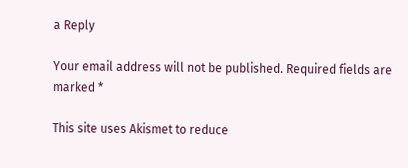a Reply

Your email address will not be published. Required fields are marked *

This site uses Akismet to reduce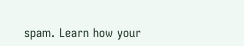spam. Learn how your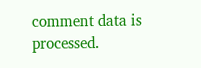comment data is processed.